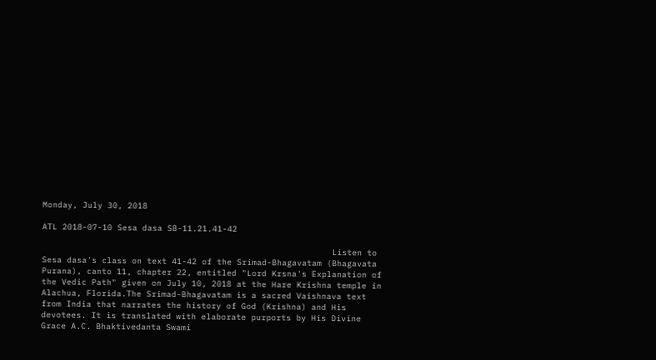Monday, July 30, 2018

ATL 2018-07-10 Sesa dasa SB-11.21.41-42

                                                          Listen to Sesa dasa's class on text 41-42 of the Srimad-Bhagavatam (Bhagavata Purana), canto 11, chapter 22, entitled "Lord Krsna's Explanation of the Vedic Path" given on July 10, 2018 at the Hare Krishna temple in Alachua, Florida.The Srimad-Bhagavatam is a sacred Vaishnava text from India that narrates the history of God (Krishna) and His devotees. It is translated with elaborate purports by His Divine Grace A.C. Bhaktivedanta Swami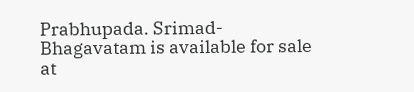Prabhupada. Srimad-Bhagavatam is available for sale at